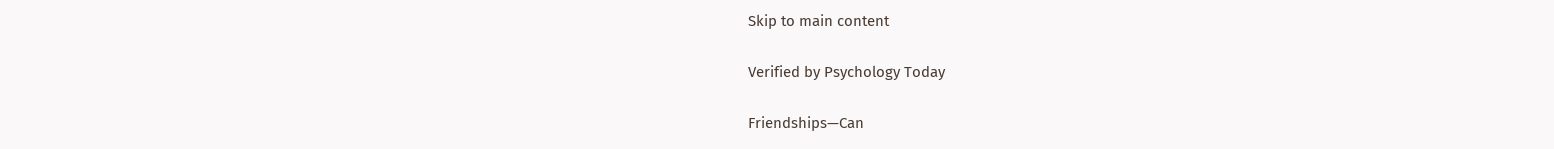Skip to main content

Verified by Psychology Today

Friendships—Can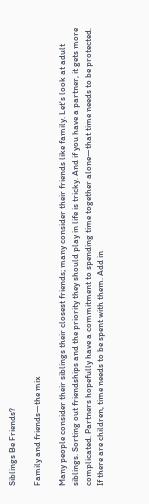Siblings Be Friends?

Family and friends—the mix

Many people consider their siblings their closest friends; many consider their friends like family. Let's look at adult siblings. Sorting out friendships and the priority they should play in life is tricky. And if you have a partner, it gets more complicated. Partners hopefully have a commitment to spending time together alone—that time needs to be protected. If there are children, time needs to be spent with them. Add in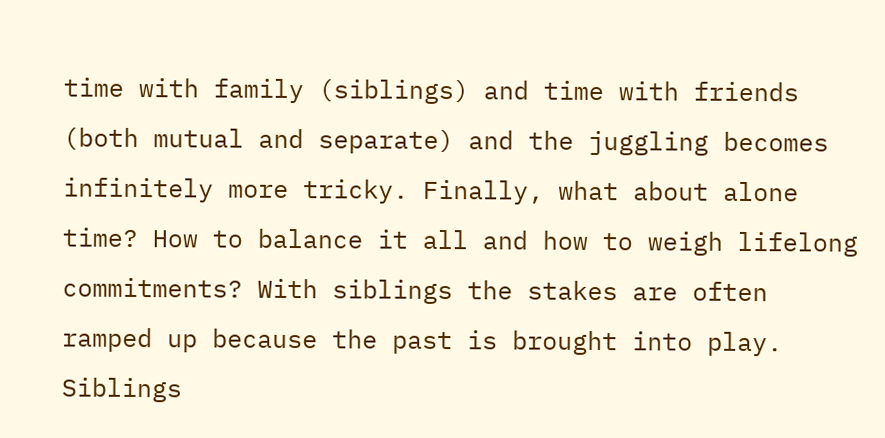time with family (siblings) and time with friends (both mutual and separate) and the juggling becomes infinitely more tricky. Finally, what about alone time? How to balance it all and how to weigh lifelong commitments? With siblings the stakes are often ramped up because the past is brought into play. Siblings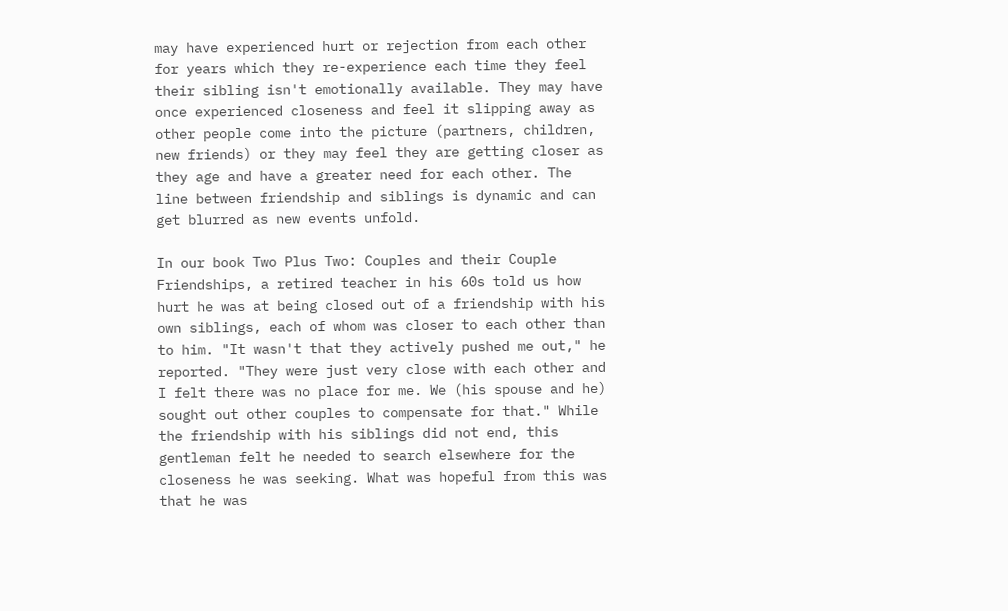may have experienced hurt or rejection from each other for years which they re-experience each time they feel their sibling isn't emotionally available. They may have once experienced closeness and feel it slipping away as other people come into the picture (partners, children, new friends) or they may feel they are getting closer as they age and have a greater need for each other. The line between friendship and siblings is dynamic and can get blurred as new events unfold.

In our book Two Plus Two: Couples and their Couple Friendships, a retired teacher in his 60s told us how hurt he was at being closed out of a friendship with his own siblings, each of whom was closer to each other than to him. "It wasn't that they actively pushed me out," he reported. "They were just very close with each other and I felt there was no place for me. We (his spouse and he) sought out other couples to compensate for that." While the friendship with his siblings did not end, this gentleman felt he needed to search elsewhere for the closeness he was seeking. What was hopeful from this was that he was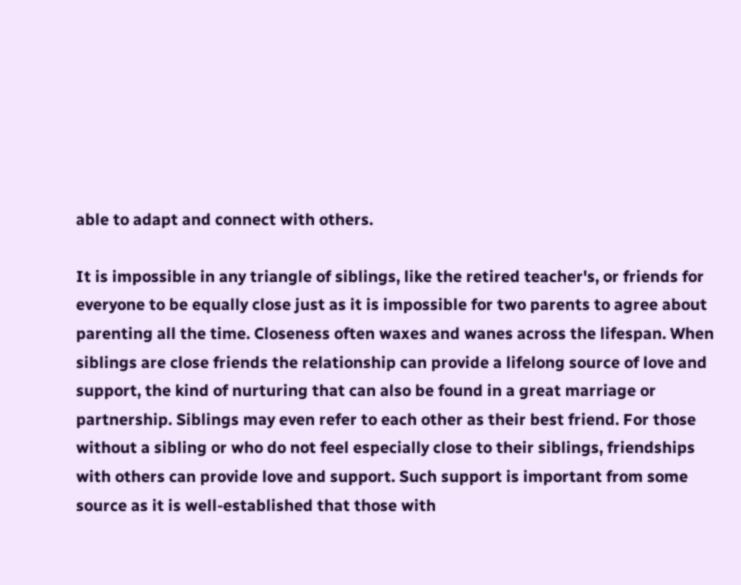able to adapt and connect with others.

It is impossible in any triangle of siblings, like the retired teacher's, or friends for everyone to be equally close just as it is impossible for two parents to agree about parenting all the time. Closeness often waxes and wanes across the lifespan. When siblings are close friends the relationship can provide a lifelong source of love and support, the kind of nurturing that can also be found in a great marriage or partnership. Siblings may even refer to each other as their best friend. For those without a sibling or who do not feel especially close to their siblings, friendships with others can provide love and support. Such support is important from some source as it is well-established that those with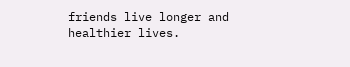friends live longer and healthier lives.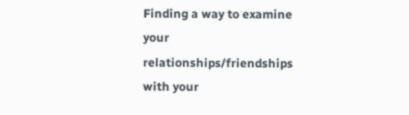Finding a way to examine your relationships/friendships with your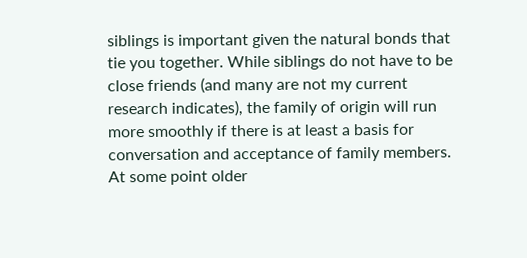siblings is important given the natural bonds that tie you together. While siblings do not have to be close friends (and many are not my current research indicates), the family of origin will run more smoothly if there is at least a basis for conversation and acceptance of family members. At some point older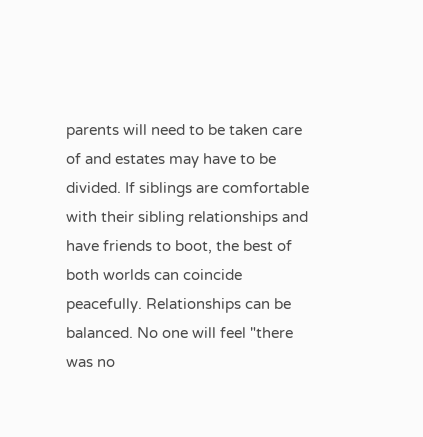parents will need to be taken care of and estates may have to be divided. If siblings are comfortable with their sibling relationships and have friends to boot, the best of both worlds can coincide peacefully. Relationships can be balanced. No one will feel "there was no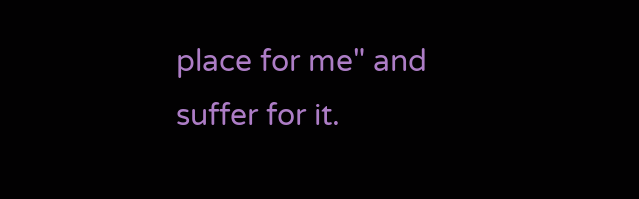place for me" and suffer for it.